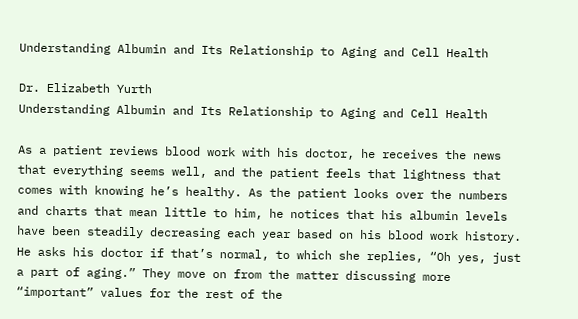Understanding Albumin and Its Relationship to Aging and Cell Health

Dr. Elizabeth Yurth
Understanding Albumin and Its Relationship to Aging and Cell Health

As a patient reviews blood work with his doctor, he receives the news that everything seems well, and the patient feels that lightness that comes with knowing he’s healthy. As the patient looks over the numbers and charts that mean little to him, he notices that his albumin levels have been steadily decreasing each year based on his blood work history. He asks his doctor if that’s normal, to which she replies, “Oh yes, just a part of aging.” They move on from the matter discussing more “important” values for the rest of the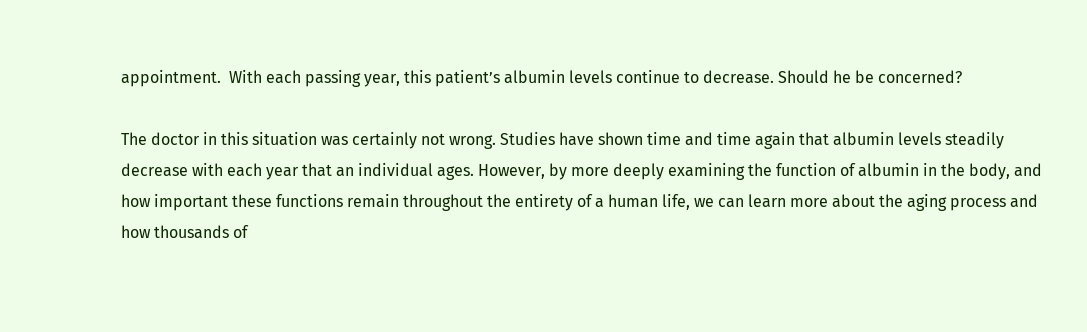appointment.  With each passing year, this patient’s albumin levels continue to decrease. Should he be concerned?

The doctor in this situation was certainly not wrong. Studies have shown time and time again that albumin levels steadily decrease with each year that an individual ages. However, by more deeply examining the function of albumin in the body, and how important these functions remain throughout the entirety of a human life, we can learn more about the aging process and how thousands of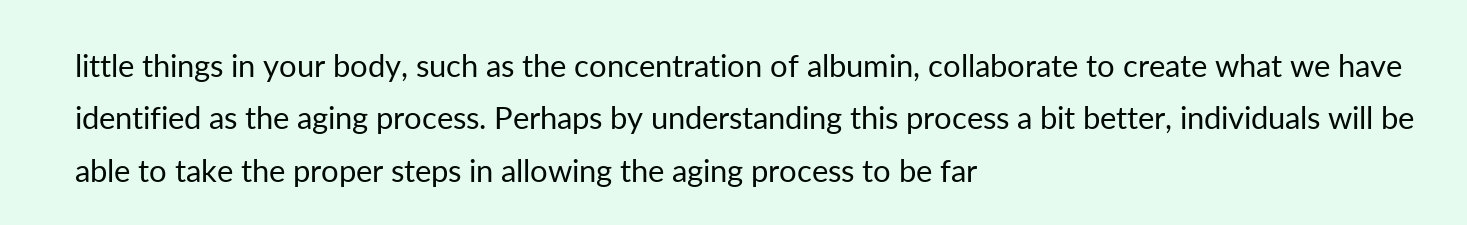little things in your body, such as the concentration of albumin, collaborate to create what we have identified as the aging process. Perhaps by understanding this process a bit better, individuals will be able to take the proper steps in allowing the aging process to be far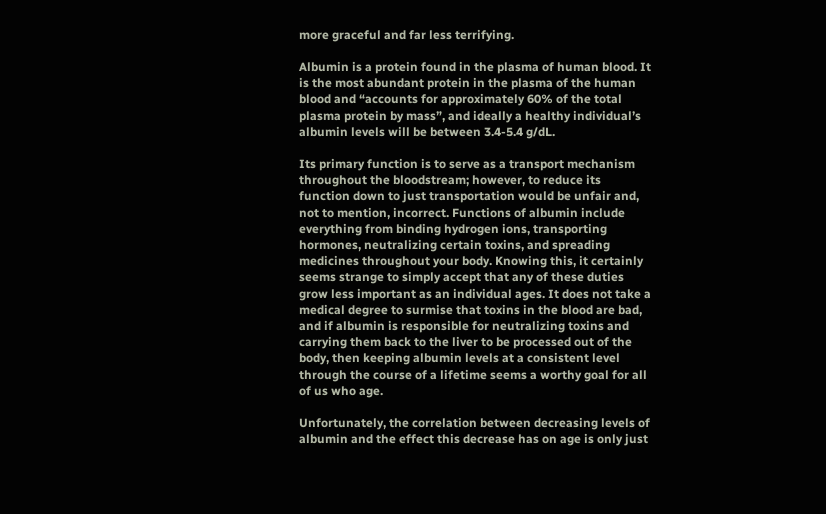more graceful and far less terrifying.

Albumin is a protein found in the plasma of human blood. It is the most abundant protein in the plasma of the human blood and “accounts for approximately 60% of the total plasma protein by mass”, and ideally a healthy individual’s albumin levels will be between 3.4-5.4 g/dL.

Its primary function is to serve as a transport mechanism throughout the bloodstream; however, to reduce its function down to just transportation would be unfair and, not to mention, incorrect. Functions of albumin include everything from binding hydrogen ions, transporting hormones, neutralizing certain toxins, and spreading medicines throughout your body. Knowing this, it certainly seems strange to simply accept that any of these duties grow less important as an individual ages. It does not take a medical degree to surmise that toxins in the blood are bad, and if albumin is responsible for neutralizing toxins and carrying them back to the liver to be processed out of the body, then keeping albumin levels at a consistent level through the course of a lifetime seems a worthy goal for all of us who age.

Unfortunately, the correlation between decreasing levels of albumin and the effect this decrease has on age is only just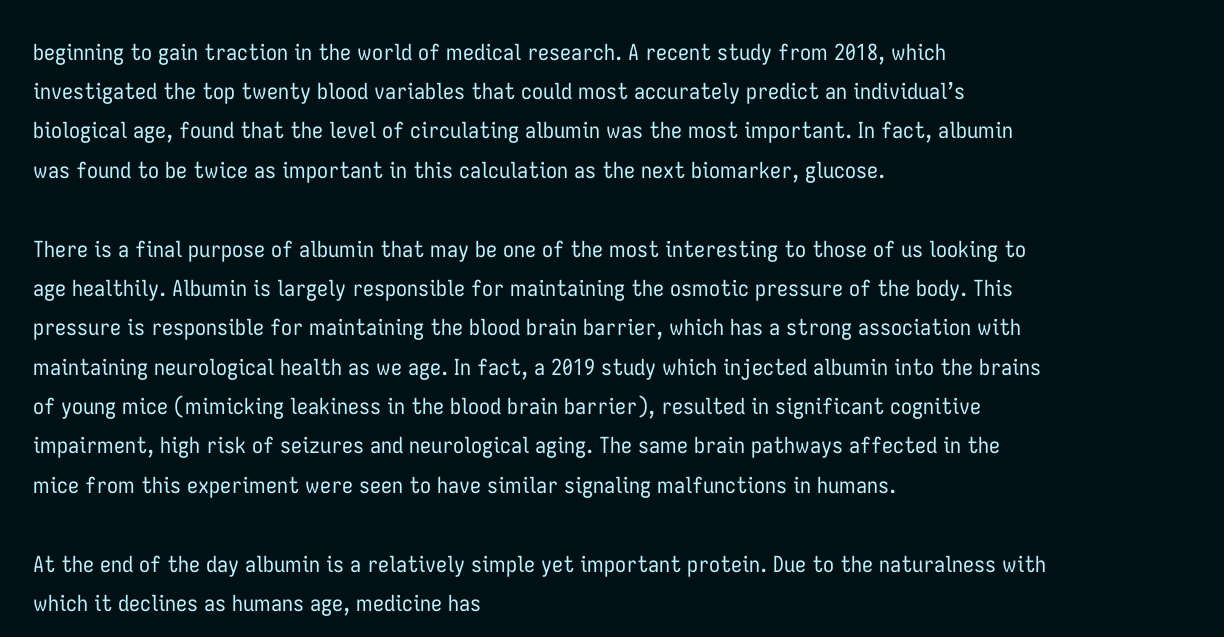beginning to gain traction in the world of medical research. A recent study from 2018, which investigated the top twenty blood variables that could most accurately predict an individual’s biological age, found that the level of circulating albumin was the most important. In fact, albumin was found to be twice as important in this calculation as the next biomarker, glucose.

There is a final purpose of albumin that may be one of the most interesting to those of us looking to age healthily. Albumin is largely responsible for maintaining the osmotic pressure of the body. This pressure is responsible for maintaining the blood brain barrier, which has a strong association with maintaining neurological health as we age. In fact, a 2019 study which injected albumin into the brains of young mice (mimicking leakiness in the blood brain barrier), resulted in significant cognitive impairment, high risk of seizures and neurological aging. The same brain pathways affected in the mice from this experiment were seen to have similar signaling malfunctions in humans.

At the end of the day albumin is a relatively simple yet important protein. Due to the naturalness with which it declines as humans age, medicine has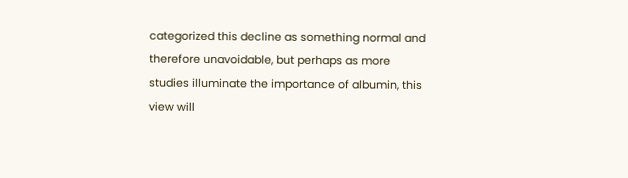categorized this decline as something normal and therefore unavoidable, but perhaps as more studies illuminate the importance of albumin, this view will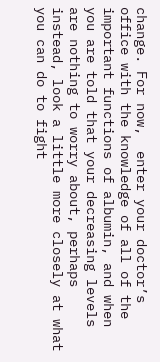change. For now,  enter your doctor’s office with the knowledge of all of the important functions of albumin, and when you are told that your decreasing levels are nothing to worry about, perhaps instead, look a little more closely at what you can do to fight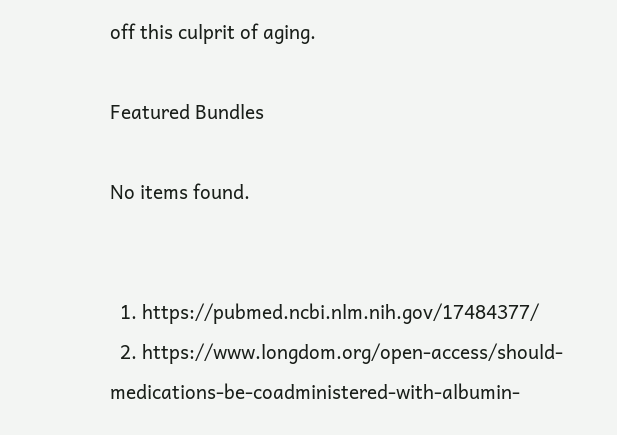off this culprit of aging.

Featured Bundles

No items found.


  1. https://pubmed.ncbi.nlm.nih.gov/17484377/
  2. https://www.longdom.org/open-access/should-medications-be-coadministered-with-albumin-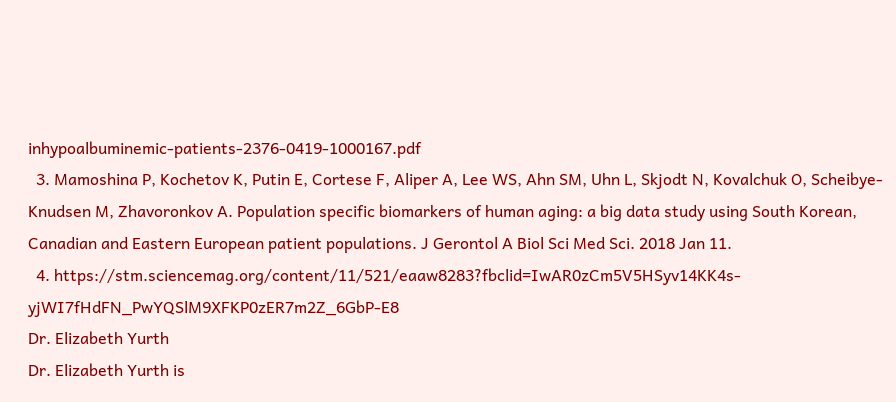inhypoalbuminemic-patients-2376-0419-1000167.pdf
  3. Mamoshina P, Kochetov K, Putin E, Cortese F, Aliper A, Lee WS, Ahn SM, Uhn L, Skjodt N, Kovalchuk O, Scheibye-Knudsen M, Zhavoronkov A. Population specific biomarkers of human aging: a big data study using South Korean, Canadian and Eastern European patient populations. J Gerontol A Biol Sci Med Sci. 2018 Jan 11.
  4. https://stm.sciencemag.org/content/11/521/eaaw8283?fbclid=IwAR0zCm5V5HSyv14KK4s-yjWI7fHdFN_PwYQSlM9XFKP0zER7m2Z_6GbP-E8
Dr. Elizabeth Yurth
Dr. Elizabeth Yurth is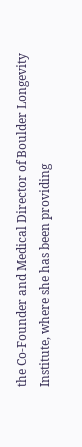the Co-Founder and Medical Director of Boulder Longevity Institute, where she has been providing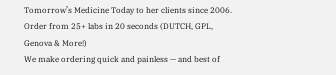Tomorrow’s Medicine Today to her clients since 2006.
Order from 25+ labs in 20 seconds (DUTCH, GPL, Genova & More!)
We make ordering quick and painless — and best of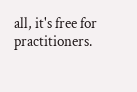all, it's free for practitioners.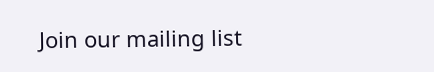Join our mailing list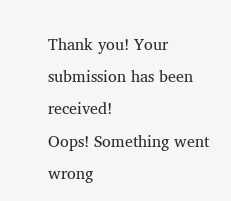Thank you! Your submission has been received!
Oops! Something went wrong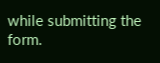while submitting the form.